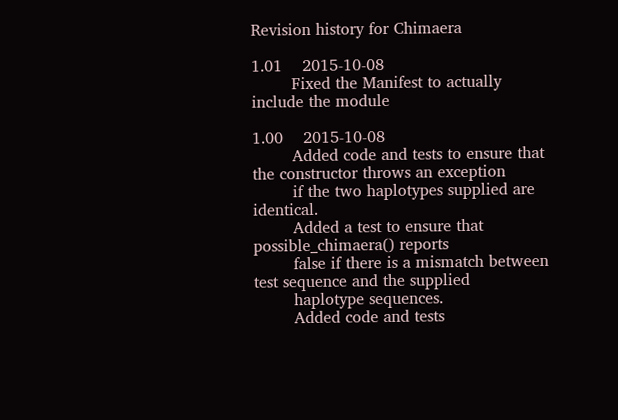Revision history for Chimaera

1.01    2015-10-08
        Fixed the Manifest to actually include the module

1.00    2015-10-08
        Added code and tests to ensure that the constructor throws an exception
        if the two haplotypes supplied are identical.
        Added a test to ensure that possible_chimaera() reports
        false if there is a mismatch between test sequence and the supplied
        haplotype sequences.
        Added code and tests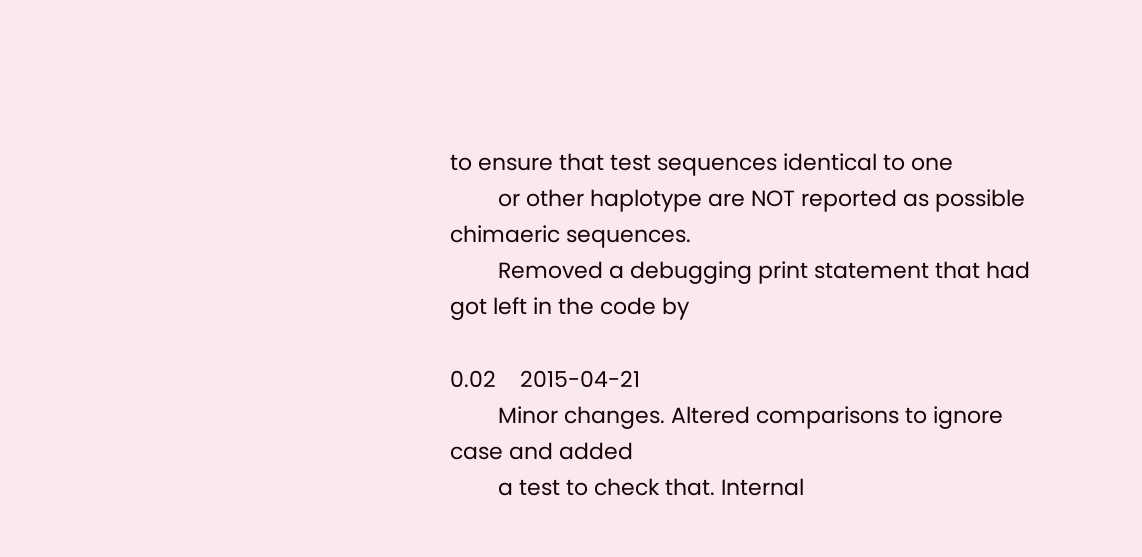to ensure that test sequences identical to one
        or other haplotype are NOT reported as possible chimaeric sequences.
        Removed a debugging print statement that had got left in the code by

0.02    2015-04-21
        Minor changes. Altered comparisons to ignore case and added
        a test to check that. Internal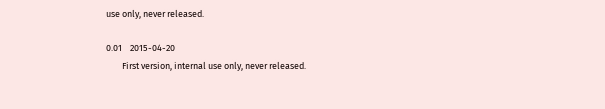use only, never released.

0.01    2015-04-20
        First version, internal use only, never released.